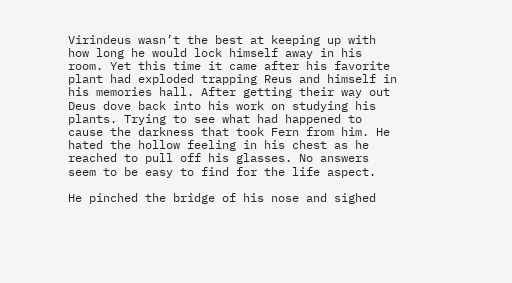Virindeus wasn’t the best at keeping up with how long he would lock himself away in his room. Yet this time it came after his favorite plant had exploded trapping Reus and himself in his memories hall. After getting their way out Deus dove back into his work on studying his plants. Trying to see what had happened to cause the darkness that took Fern from him. He hated the hollow feeling in his chest as he reached to pull off his glasses. No answers seem to be easy to find for the life aspect.

He pinched the bridge of his nose and sighed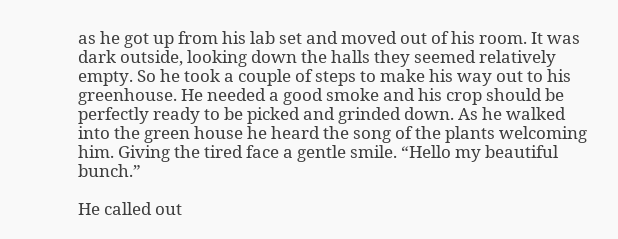as he got up from his lab set and moved out of his room. It was dark outside, looking down the halls they seemed relatively empty. So he took a couple of steps to make his way out to his greenhouse. He needed a good smoke and his crop should be perfectly ready to be picked and grinded down. As he walked into the green house he heard the song of the plants welcoming him. Giving the tired face a gentle smile. “Hello my beautiful bunch.”

He called out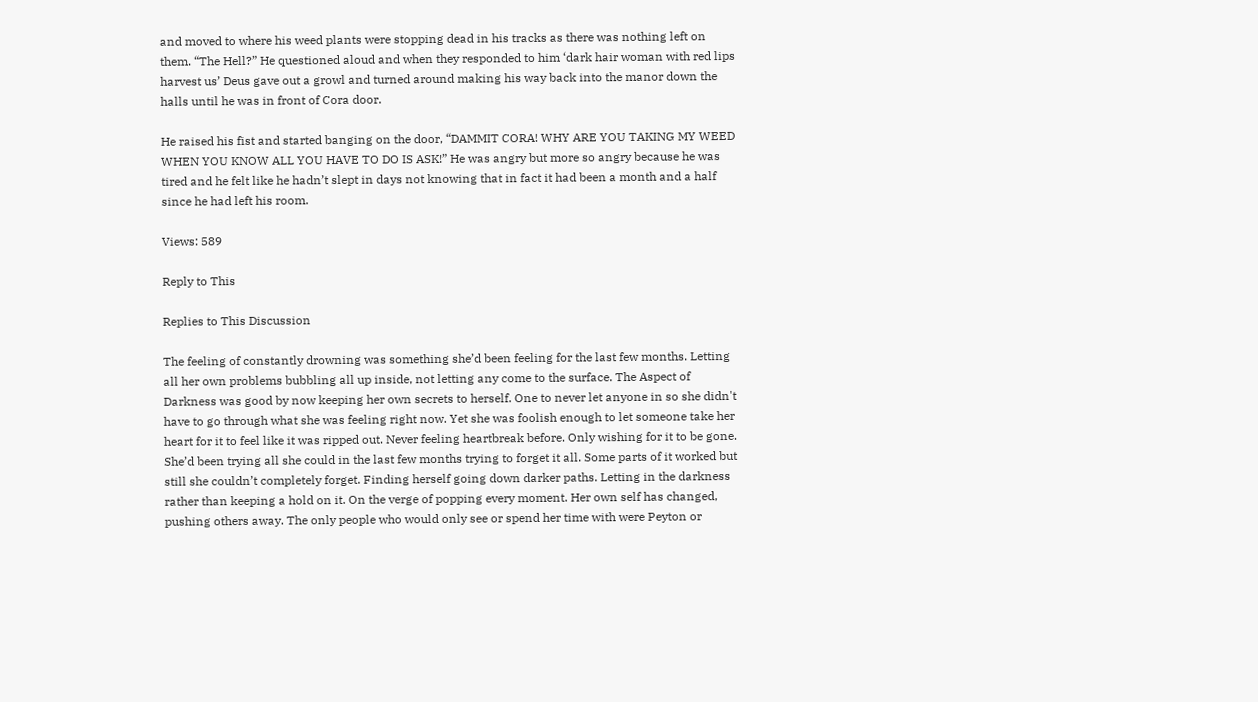and moved to where his weed plants were stopping dead in his tracks as there was nothing left on them. “The Hell?” He questioned aloud and when they responded to him ‘dark hair woman with red lips harvest us’ Deus gave out a growl and turned around making his way back into the manor down the halls until he was in front of Cora door.

He raised his fist and started banging on the door, “DAMMIT CORA! WHY ARE YOU TAKING MY WEED WHEN YOU KNOW ALL YOU HAVE TO DO IS ASK!” He was angry but more so angry because he was tired and he felt like he hadn’t slept in days not knowing that in fact it had been a month and a half since he had left his room.

Views: 589

Reply to This

Replies to This Discussion

The feeling of constantly drowning was something she’d been feeling for the last few months. Letting all her own problems bubbling all up inside, not letting any come to the surface. The Aspect of Darkness was good by now keeping her own secrets to herself. One to never let anyone in so she didn't have to go through what she was feeling right now. Yet she was foolish enough to let someone take her heart for it to feel like it was ripped out. Never feeling heartbreak before. Only wishing for it to be gone. She’d been trying all she could in the last few months trying to forget it all. Some parts of it worked but still she couldn’t completely forget. Finding herself going down darker paths. Letting in the darkness rather than keeping a hold on it. On the verge of popping every moment. Her own self has changed, pushing others away. The only people who would only see or spend her time with were Peyton or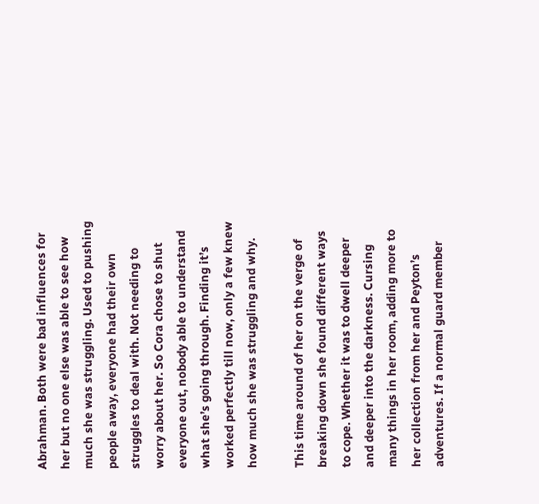Abrahman. Both were bad influences for her but no one else was able to see how much she was struggling. Used to pushing people away, everyone had their own struggles to deal with. Not needing to worry about her. So Cora chose to shut everyone out, nobody able to understand what she’s going through. Finding it’s worked perfectly till now, only a few knew how much she was struggling and why.

This time around of her on the verge of breaking down she found different ways to cope. Whether it was to dwell deeper and deeper into the darkness. Cursing many things in her room, adding more to her collection from her and Peyton’s adventures. If a normal guard member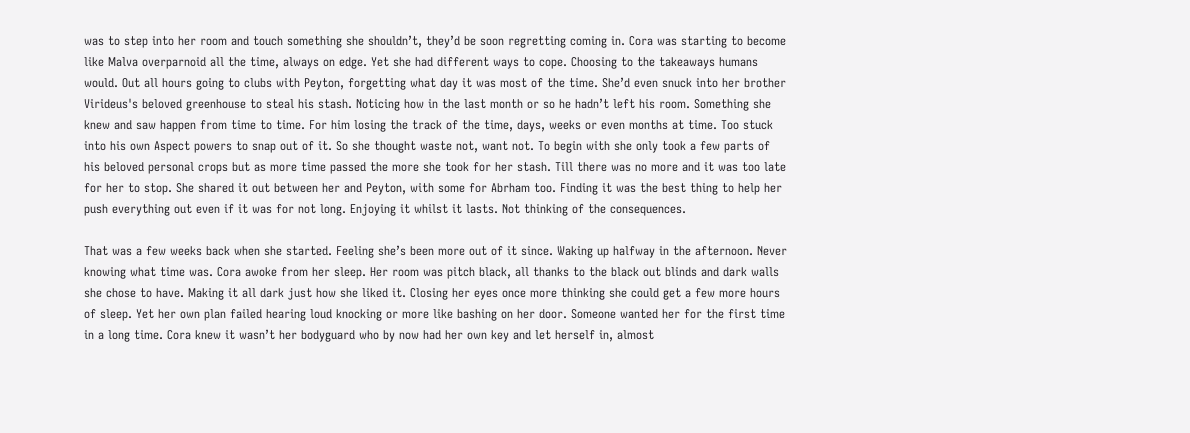was to step into her room and touch something she shouldn’t, they’d be soon regretting coming in. Cora was starting to become like Malva overparnoid all the time, always on edge. Yet she had different ways to cope. Choosing to the takeaways humans would. Out all hours going to clubs with Peyton, forgetting what day it was most of the time. She’d even snuck into her brother Virideus's beloved greenhouse to steal his stash. Noticing how in the last month or so he hadn’t left his room. Something she knew and saw happen from time to time. For him losing the track of the time, days, weeks or even months at time. Too stuck into his own Aspect powers to snap out of it. So she thought waste not, want not. To begin with she only took a few parts of his beloved personal crops but as more time passed the more she took for her stash. Till there was no more and it was too late for her to stop. She shared it out between her and Peyton, with some for Abrham too. Finding it was the best thing to help her push everything out even if it was for not long. Enjoying it whilst it lasts. Not thinking of the consequences.

That was a few weeks back when she started. Feeling she’s been more out of it since. Waking up halfway in the afternoon. Never knowing what time was. Cora awoke from her sleep. Her room was pitch black, all thanks to the black out blinds and dark walls she chose to have. Making it all dark just how she liked it. Closing her eyes once more thinking she could get a few more hours of sleep. Yet her own plan failed hearing loud knocking or more like bashing on her door. Someone wanted her for the first time in a long time. Cora knew it wasn’t her bodyguard who by now had her own key and let herself in, almost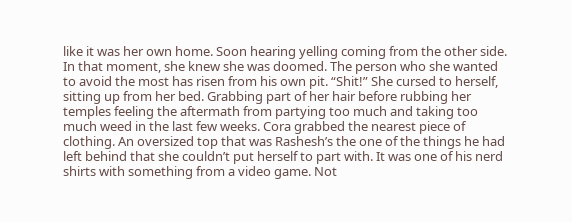like it was her own home. Soon hearing yelling coming from the other side. In that moment, she knew she was doomed. The person who she wanted to avoid the most has risen from his own pit. “Shit!” She cursed to herself, sitting up from her bed. Grabbing part of her hair before rubbing her temples feeling the aftermath from partying too much and taking too much weed in the last few weeks. Cora grabbed the nearest piece of clothing. An oversized top that was Rashesh’s the one of the things he had left behind that she couldn’t put herself to part with. It was one of his nerd shirts with something from a video game. Not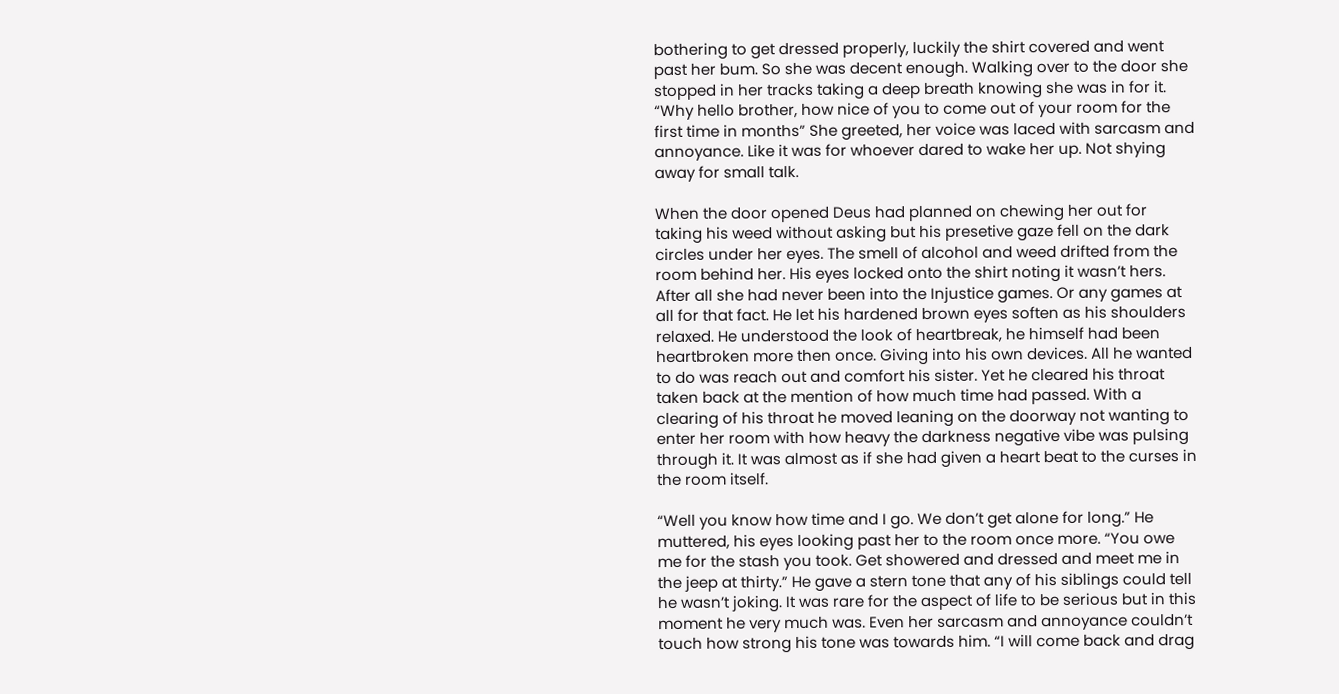bothering to get dressed properly, luckily the shirt covered and went past her bum. So she was decent enough. Walking over to the door she stopped in her tracks taking a deep breath knowing she was in for it. “Why hello brother, how nice of you to come out of your room for the first time in months” She greeted, her voice was laced with sarcasm and annoyance. Like it was for whoever dared to wake her up. Not shying away for small talk.

When the door opened Deus had planned on chewing her out for taking his weed without asking but his presetive gaze fell on the dark circles under her eyes. The smell of alcohol and weed drifted from the room behind her. His eyes locked onto the shirt noting it wasn’t hers. After all she had never been into the Injustice games. Or any games at all for that fact. He let his hardened brown eyes soften as his shoulders relaxed. He understood the look of heartbreak, he himself had been heartbroken more then once. Giving into his own devices. All he wanted to do was reach out and comfort his sister. Yet he cleared his throat taken back at the mention of how much time had passed. With a clearing of his throat he moved leaning on the doorway not wanting to enter her room with how heavy the darkness negative vibe was pulsing through it. It was almost as if she had given a heart beat to the curses in the room itself.

“Well you know how time and I go. We don’t get alone for long.” He muttered, his eyes looking past her to the room once more. “You owe me for the stash you took. Get showered and dressed and meet me in the jeep at thirty.” He gave a stern tone that any of his siblings could tell he wasn’t joking. It was rare for the aspect of life to be serious but in this moment he very much was. Even her sarcasm and annoyance couldn’t touch how strong his tone was towards him. “I will come back and drag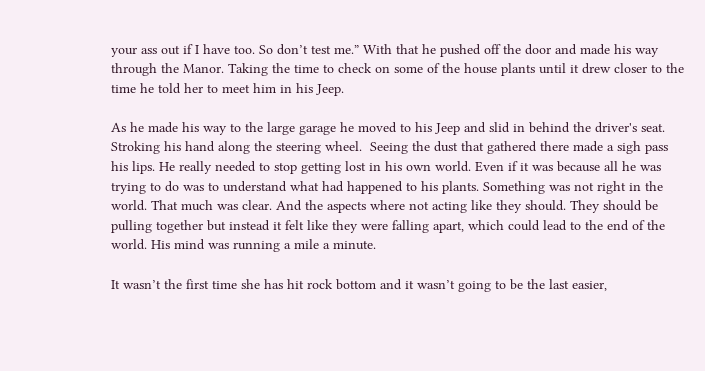your ass out if I have too. So don’t test me.” With that he pushed off the door and made his way through the Manor. Taking the time to check on some of the house plants until it drew closer to the time he told her to meet him in his Jeep.

As he made his way to the large garage he moved to his Jeep and slid in behind the driver's seat. Stroking his hand along the steering wheel.  Seeing the dust that gathered there made a sigh pass his lips. He really needed to stop getting lost in his own world. Even if it was because all he was trying to do was to understand what had happened to his plants. Something was not right in the world. That much was clear. And the aspects where not acting like they should. They should be pulling together but instead it felt like they were falling apart, which could lead to the end of the world. His mind was running a mile a minute.

It wasn’t the first time she has hit rock bottom and it wasn’t going to be the last easier,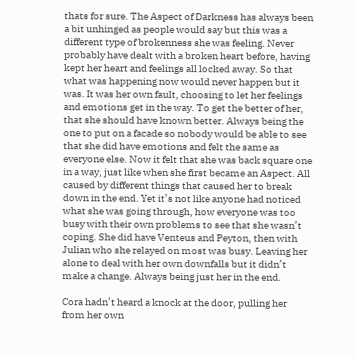thats for sure. The Aspect of Darkness has always been a bit unhinged as people would say but this was a different type of brokenness she was feeling. Never probably have dealt with a broken heart before, having kept her heart and feelings all locked away. So that what was happening now would never happen but it was. It was her own fault, choosing to let her feelings and emotions get in the way. To get the better of her, that she should have known better. Always being the one to put on a facade so nobody would be able to see that she did have emotions and felt the same as everyone else. Now it felt that she was back square one in a way, just like when she first became an Aspect. All caused by different things that caused her to break down in the end. Yet it’s not like anyone had noticed what she was going through, how everyone was too busy with their own problems to see that she wasn’t coping. She did have Venteus and Peyton, then with Julian who she relayed on most was busy. Leaving her alone to deal with her own downfalls but it didn’t make a change. Always being just her in the end.

Cora hadn’t heard a knock at the door, pulling her from her own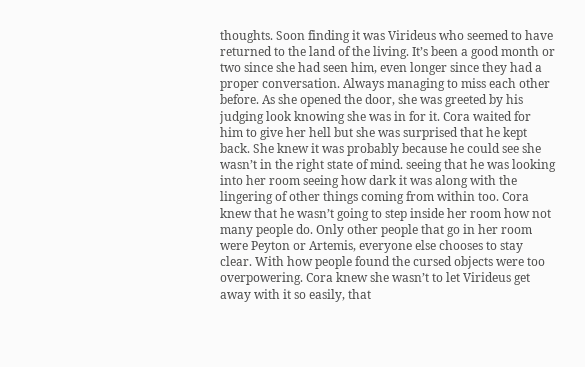thoughts. Soon finding it was Virideus who seemed to have returned to the land of the living. It’s been a good month or two since she had seen him, even longer since they had a proper conversation. Always managing to miss each other before. As she opened the door, she was greeted by his judging look knowing she was in for it. Cora waited for him to give her hell but she was surprised that he kept back. She knew it was probably because he could see she wasn’t in the right state of mind. seeing that he was looking into her room seeing how dark it was along with the lingering of other things coming from within too. Cora knew that he wasn’t going to step inside her room how not many people do. Only other people that go in her room were Peyton or Artemis, everyone else chooses to stay clear. With how people found the cursed objects were too overpowering. Cora knew she wasn’t to let Virideus get away with it so easily, that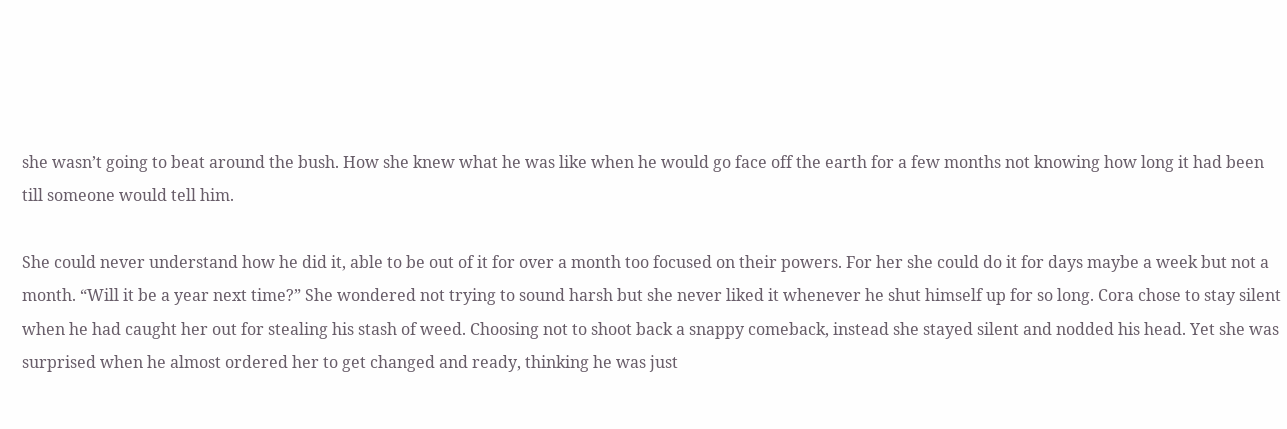she wasn’t going to beat around the bush. How she knew what he was like when he would go face off the earth for a few months not knowing how long it had been till someone would tell him.

She could never understand how he did it, able to be out of it for over a month too focused on their powers. For her she could do it for days maybe a week but not a month. “Will it be a year next time?” She wondered not trying to sound harsh but she never liked it whenever he shut himself up for so long. Cora chose to stay silent when he had caught her out for stealing his stash of weed. Choosing not to shoot back a snappy comeback, instead she stayed silent and nodded his head. Yet she was surprised when he almost ordered her to get changed and ready, thinking he was just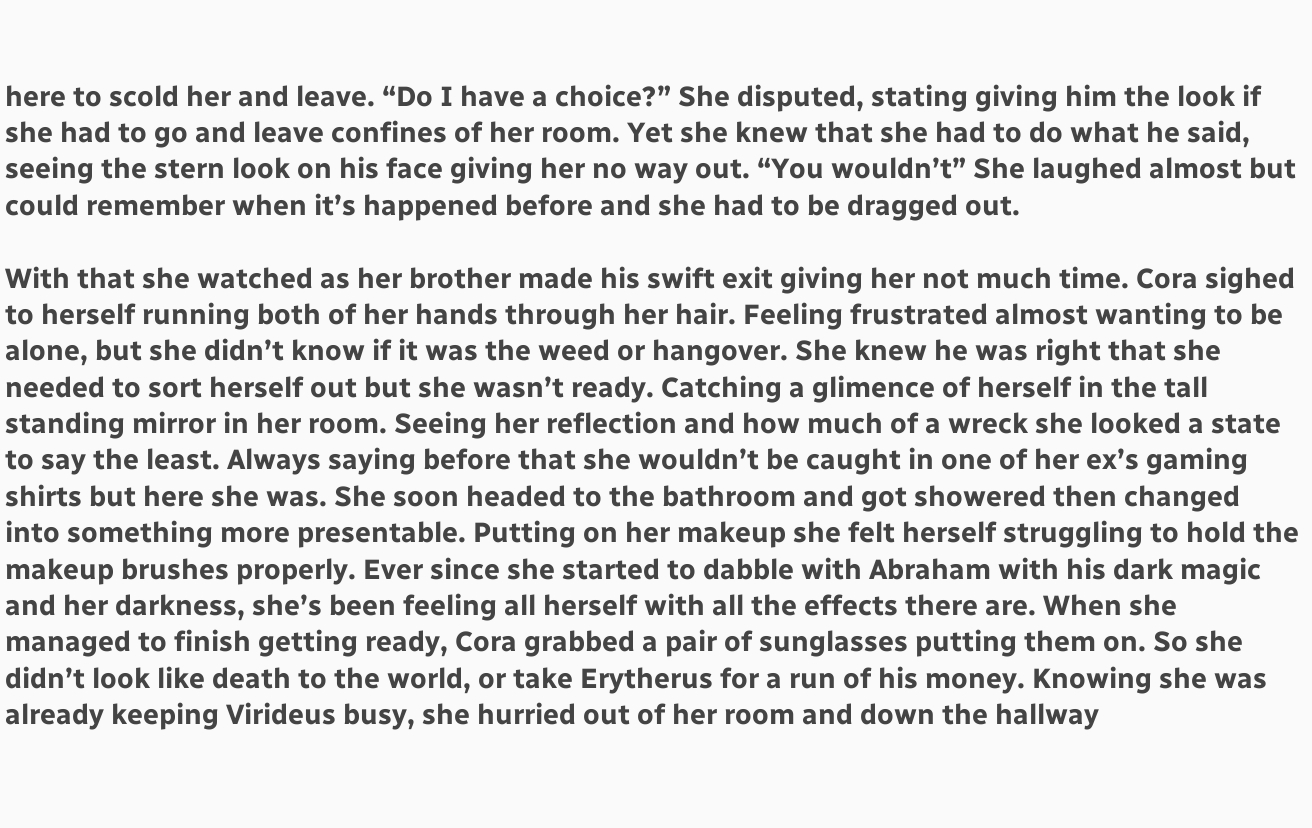here to scold her and leave. “Do I have a choice?” She disputed, stating giving him the look if she had to go and leave confines of her room. Yet she knew that she had to do what he said, seeing the stern look on his face giving her no way out. “You wouldn’t” She laughed almost but could remember when it’s happened before and she had to be dragged out.

With that she watched as her brother made his swift exit giving her not much time. Cora sighed to herself running both of her hands through her hair. Feeling frustrated almost wanting to be alone, but she didn’t know if it was the weed or hangover. She knew he was right that she needed to sort herself out but she wasn’t ready. Catching a glimence of herself in the tall standing mirror in her room. Seeing her reflection and how much of a wreck she looked a state to say the least. Always saying before that she wouldn’t be caught in one of her ex’s gaming shirts but here she was. She soon headed to the bathroom and got showered then changed into something more presentable. Putting on her makeup she felt herself struggling to hold the makeup brushes properly. Ever since she started to dabble with Abraham with his dark magic and her darkness, she’s been feeling all herself with all the effects there are. When she managed to finish getting ready, Cora grabbed a pair of sunglasses putting them on. So she didn’t look like death to the world, or take Erytherus for a run of his money. Knowing she was already keeping Virideus busy, she hurried out of her room and down the hallway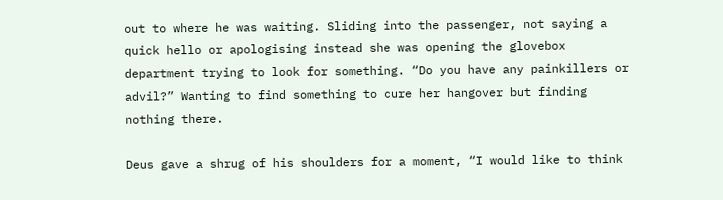out to where he was waiting. Sliding into the passenger, not saying a quick hello or apologising instead she was opening the glovebox department trying to look for something. “Do you have any painkillers or advil?” Wanting to find something to cure her hangover but finding nothing there.

Deus gave a shrug of his shoulders for a moment, “I would like to think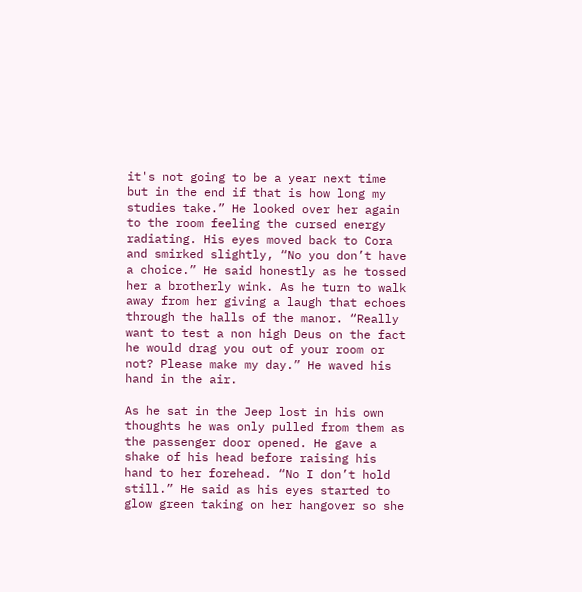it's not going to be a year next time but in the end if that is how long my studies take.” He looked over her again to the room feeling the cursed energy radiating. His eyes moved back to Cora and smirked slightly, “No you don’t have a choice.” He said honestly as he tossed her a brotherly wink. As he turn to walk away from her giving a laugh that echoes through the halls of the manor. “Really want to test a non high Deus on the fact he would drag you out of your room or not? Please make my day.” He waved his hand in the air.

As he sat in the Jeep lost in his own thoughts he was only pulled from them as the passenger door opened. He gave a shake of his head before raising his hand to her forehead. “No I don’t hold still.” He said as his eyes started to glow green taking on her hangover so she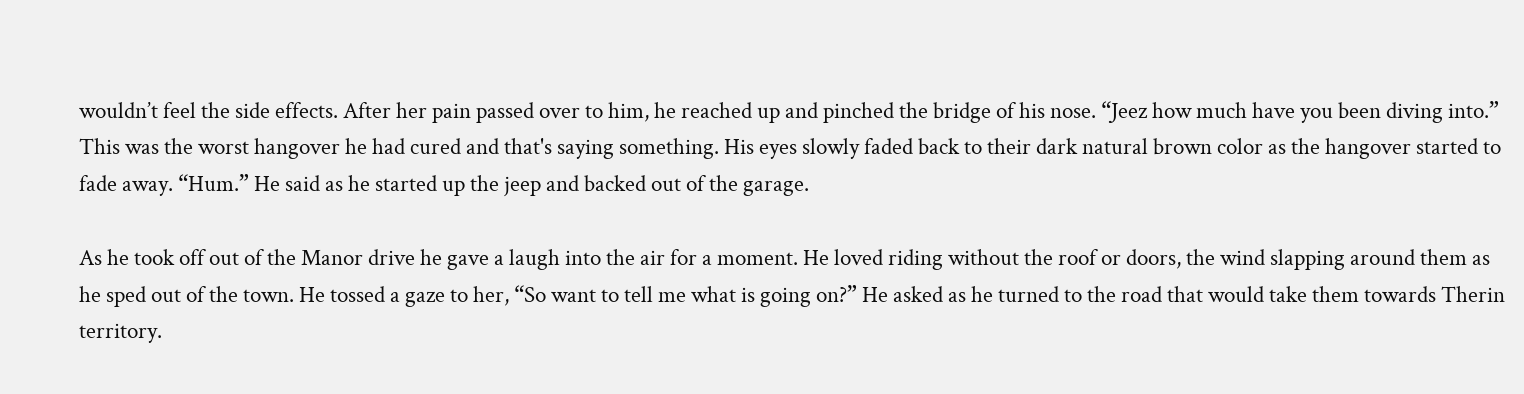wouldn’t feel the side effects. After her pain passed over to him, he reached up and pinched the bridge of his nose. “Jeez how much have you been diving into.” This was the worst hangover he had cured and that's saying something. His eyes slowly faded back to their dark natural brown color as the hangover started to fade away. “Hum.” He said as he started up the jeep and backed out of the garage.

As he took off out of the Manor drive he gave a laugh into the air for a moment. He loved riding without the roof or doors, the wind slapping around them as he sped out of the town. He tossed a gaze to her, “So want to tell me what is going on?” He asked as he turned to the road that would take them towards Therin territory.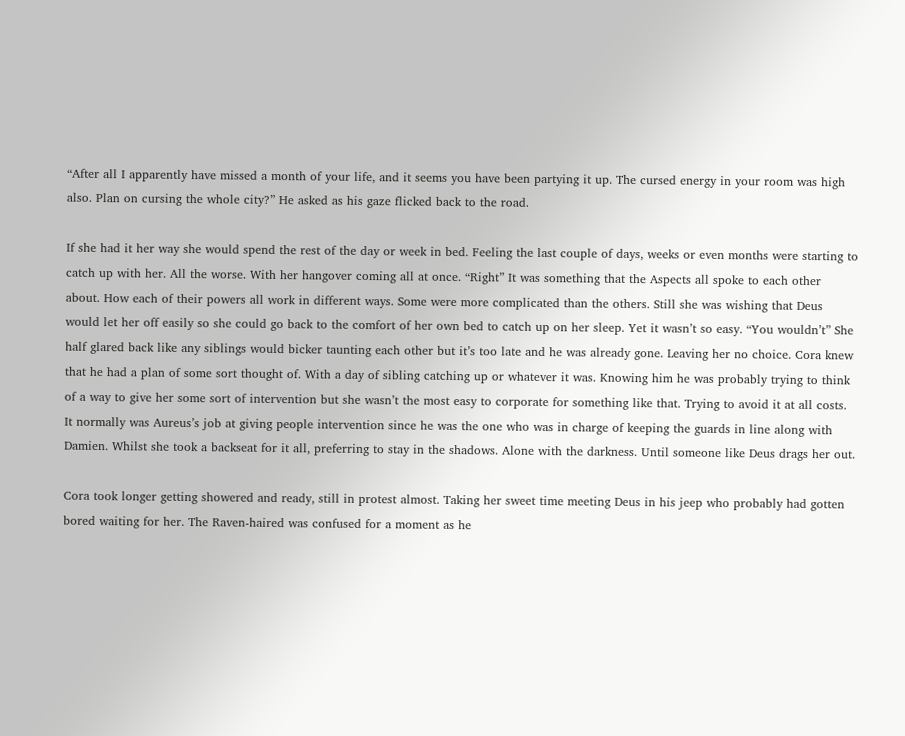“After all I apparently have missed a month of your life, and it seems you have been partying it up. The cursed energy in your room was high also. Plan on cursing the whole city?” He asked as his gaze flicked back to the road.

If she had it her way she would spend the rest of the day or week in bed. Feeling the last couple of days, weeks or even months were starting to catch up with her. All the worse. With her hangover coming all at once. “Right” It was something that the Aspects all spoke to each other about. How each of their powers all work in different ways. Some were more complicated than the others. Still she was wishing that Deus would let her off easily so she could go back to the comfort of her own bed to catch up on her sleep. Yet it wasn’t so easy. “You wouldn’t” She half glared back like any siblings would bicker taunting each other but it’s too late and he was already gone. Leaving her no choice. Cora knew that he had a plan of some sort thought of. With a day of sibling catching up or whatever it was. Knowing him he was probably trying to think of a way to give her some sort of intervention but she wasn’t the most easy to corporate for something like that. Trying to avoid it at all costs. It normally was Aureus’s job at giving people intervention since he was the one who was in charge of keeping the guards in line along with Damien. Whilst she took a backseat for it all, preferring to stay in the shadows. Alone with the darkness. Until someone like Deus drags her out.

Cora took longer getting showered and ready, still in protest almost. Taking her sweet time meeting Deus in his jeep who probably had gotten bored waiting for her. The Raven-haired was confused for a moment as he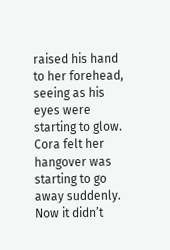raised his hand to her forehead, seeing as his eyes were starting to glow. Cora felt her hangover was starting to go away suddenly. Now it didn’t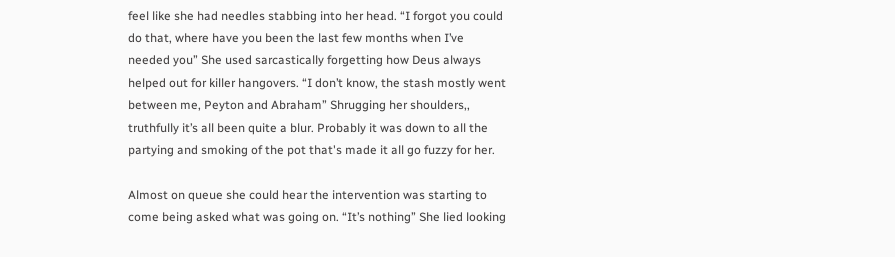feel like she had needles stabbing into her head. “I forgot you could do that, where have you been the last few months when I’ve needed you” She used sarcastically forgetting how Deus always helped out for killer hangovers. “I don’t know, the stash mostly went between me, Peyton and Abraham” Shrugging her shoulders,, truthfully it’s all been quite a blur. Probably it was down to all the partying and smoking of the pot that's made it all go fuzzy for her.

Almost on queue she could hear the intervention was starting to come being asked what was going on. “It’s nothing” She lied looking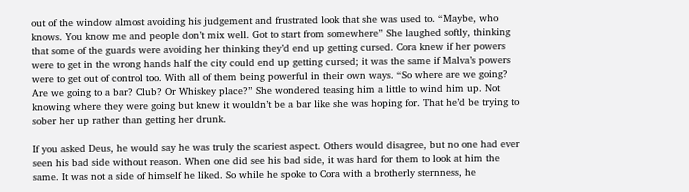out of the window almost avoiding his judgement and frustrated look that she was used to. “Maybe, who knows. You know me and people don’t mix well. Got to start from somewhere” She laughed softly, thinking that some of the guards were avoiding her thinking they’d end up getting cursed. Cora knew if her powers were to get in the wrong hands half the city could end up getting cursed; it was the same if Malva’s powers were to get out of control too. With all of them being powerful in their own ways. “So where are we going? Are we going to a bar? Club? Or Whiskey place?” She wondered teasing him a little to wind him up. Not knowing where they were going but knew it wouldn’t be a bar like she was hoping for. That he’d be trying to sober her up rather than getting her drunk.

If you asked Deus, he would say he was truly the scariest aspect. Others would disagree, but no one had ever seen his bad side without reason. When one did see his bad side, it was hard for them to look at him the same. It was not a side of himself he liked. So while he spoke to Cora with a brotherly sternness, he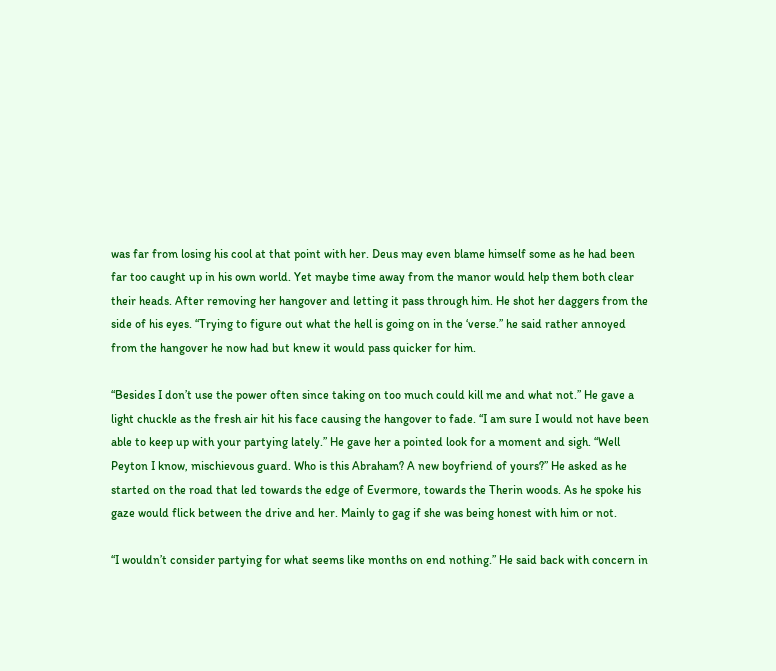was far from losing his cool at that point with her. Deus may even blame himself some as he had been far too caught up in his own world. Yet maybe time away from the manor would help them both clear their heads. After removing her hangover and letting it pass through him. He shot her daggers from the side of his eyes. “Trying to figure out what the hell is going on in the ‘verse.” he said rather annoyed from the hangover he now had but knew it would pass quicker for him.

“Besides I don’t use the power often since taking on too much could kill me and what not.” He gave a light chuckle as the fresh air hit his face causing the hangover to fade. “I am sure I would not have been able to keep up with your partying lately.” He gave her a pointed look for a moment and sigh. “Well Peyton I know, mischievous guard. Who is this Abraham? A new boyfriend of yours?” He asked as he started on the road that led towards the edge of Evermore, towards the Therin woods. As he spoke his gaze would flick between the drive and her. Mainly to gag if she was being honest with him or not.

“I wouldn’t consider partying for what seems like months on end nothing.” He said back with concern in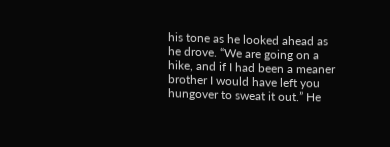his tone as he looked ahead as he drove. “We are going on a hike, and if I had been a meaner brother I would have left you hungover to sweat it out.” He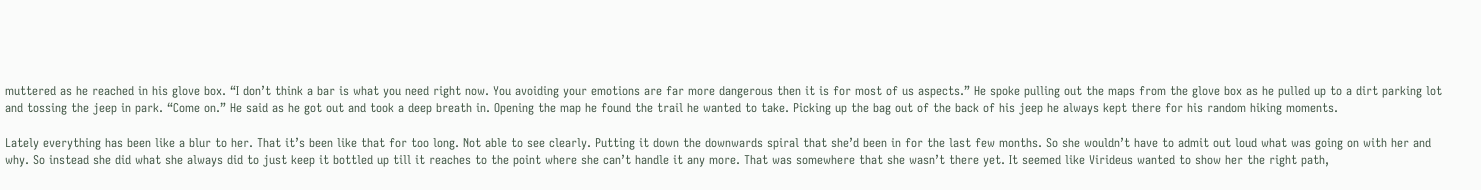muttered as he reached in his glove box. “I don’t think a bar is what you need right now. You avoiding your emotions are far more dangerous then it is for most of us aspects.” He spoke pulling out the maps from the glove box as he pulled up to a dirt parking lot and tossing the jeep in park. “Come on.” He said as he got out and took a deep breath in. Opening the map he found the trail he wanted to take. Picking up the bag out of the back of his jeep he always kept there for his random hiking moments.

Lately everything has been like a blur to her. That it’s been like that for too long. Not able to see clearly. Putting it down the downwards spiral that she’d been in for the last few months. So she wouldn’t have to admit out loud what was going on with her and why. So instead she did what she always did to just keep it bottled up till it reaches to the point where she can’t handle it any more. That was somewhere that she wasn’t there yet. It seemed like Virideus wanted to show her the right path,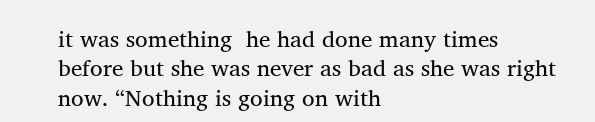it was something  he had done many times before but she was never as bad as she was right now. “Nothing is going on with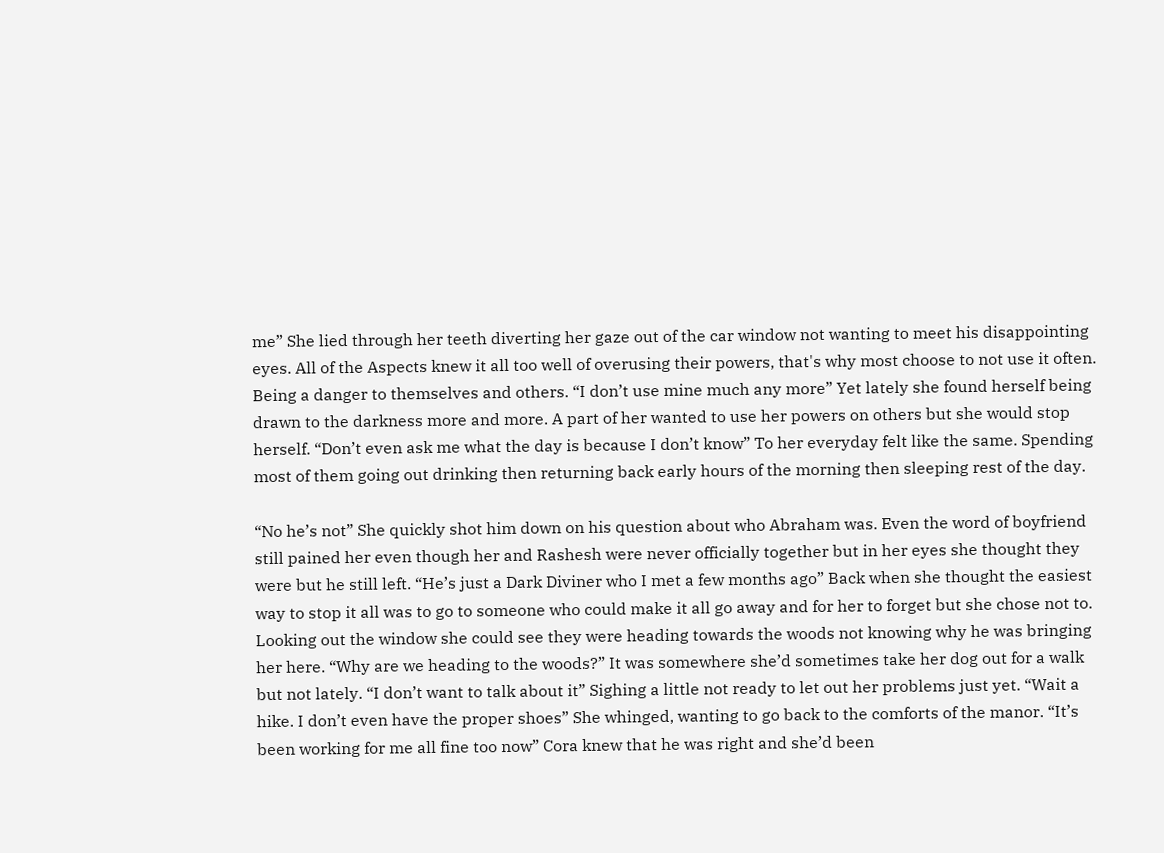me” She lied through her teeth diverting her gaze out of the car window not wanting to meet his disappointing eyes. All of the Aspects knew it all too well of overusing their powers, that's why most choose to not use it often. Being a danger to themselves and others. “I don’t use mine much any more” Yet lately she found herself being drawn to the darkness more and more. A part of her wanted to use her powers on others but she would stop herself. “Don’t even ask me what the day is because I don’t know” To her everyday felt like the same. Spending most of them going out drinking then returning back early hours of the morning then sleeping rest of the day.

“No he’s not” She quickly shot him down on his question about who Abraham was. Even the word of boyfriend still pained her even though her and Rashesh were never officially together but in her eyes she thought they were but he still left. “He’s just a Dark Diviner who I met a few months ago” Back when she thought the easiest way to stop it all was to go to someone who could make it all go away and for her to forget but she chose not to. Looking out the window she could see they were heading towards the woods not knowing why he was bringing her here. “Why are we heading to the woods?” It was somewhere she’d sometimes take her dog out for a walk but not lately. “I don’t want to talk about it” Sighing a little not ready to let out her problems just yet. “Wait a hike. I don’t even have the proper shoes” She whinged, wanting to go back to the comforts of the manor. “It’s been working for me all fine too now” Cora knew that he was right and she’d been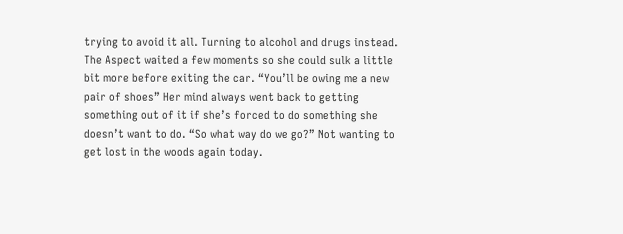trying to avoid it all. Turning to alcohol and drugs instead. The Aspect waited a few moments so she could sulk a little bit more before exiting the car. “You’ll be owing me a new pair of shoes” Her mind always went back to getting something out of it if she’s forced to do something she doesn’t want to do. “So what way do we go?” Not wanting to get lost in the woods again today.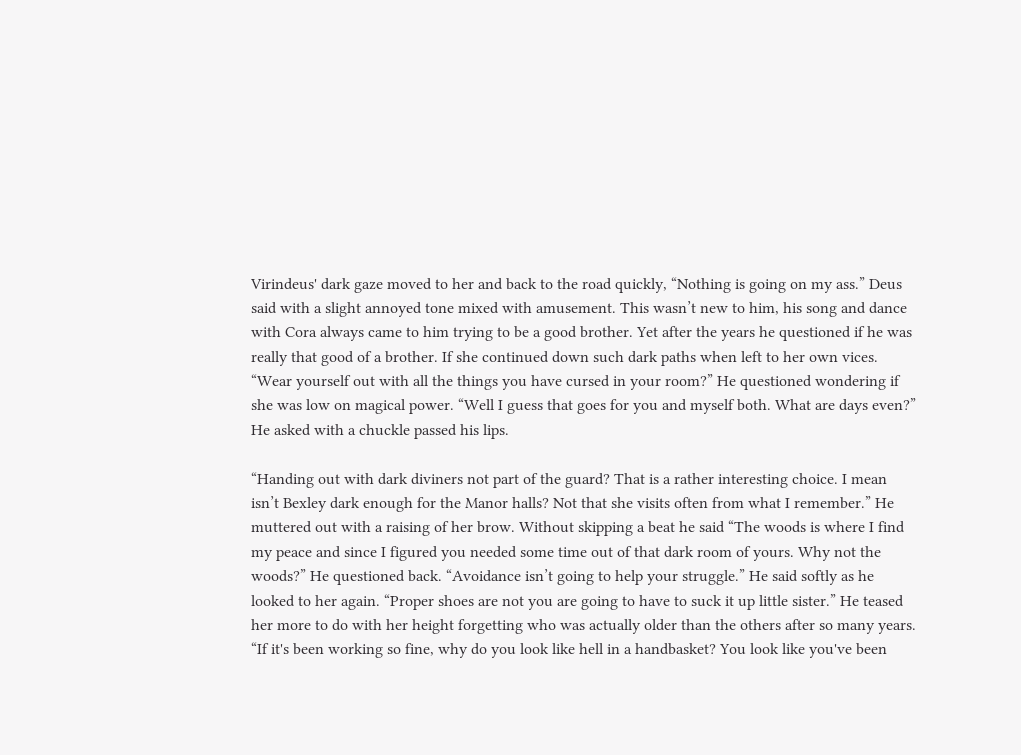Virindeus' dark gaze moved to her and back to the road quickly, “Nothing is going on my ass.” Deus said with a slight annoyed tone mixed with amusement. This wasn’t new to him, his song and dance with Cora always came to him trying to be a good brother. Yet after the years he questioned if he was really that good of a brother. If she continued down such dark paths when left to her own vices. “Wear yourself out with all the things you have cursed in your room?” He questioned wondering if she was low on magical power. “Well I guess that goes for you and myself both. What are days even?” He asked with a chuckle passed his lips.

“Handing out with dark diviners not part of the guard? That is a rather interesting choice. I mean isn’t Bexley dark enough for the Manor halls? Not that she visits often from what I remember.” He muttered out with a raising of her brow. Without skipping a beat he said “The woods is where I find my peace and since I figured you needed some time out of that dark room of yours. Why not the woods?” He questioned back. “Avoidance isn’t going to help your struggle.” He said softly as he looked to her again. “Proper shoes are not you are going to have to suck it up little sister.” He teased her more to do with her height forgetting who was actually older than the others after so many years. “If it's been working so fine, why do you look like hell in a handbasket? You look like you've been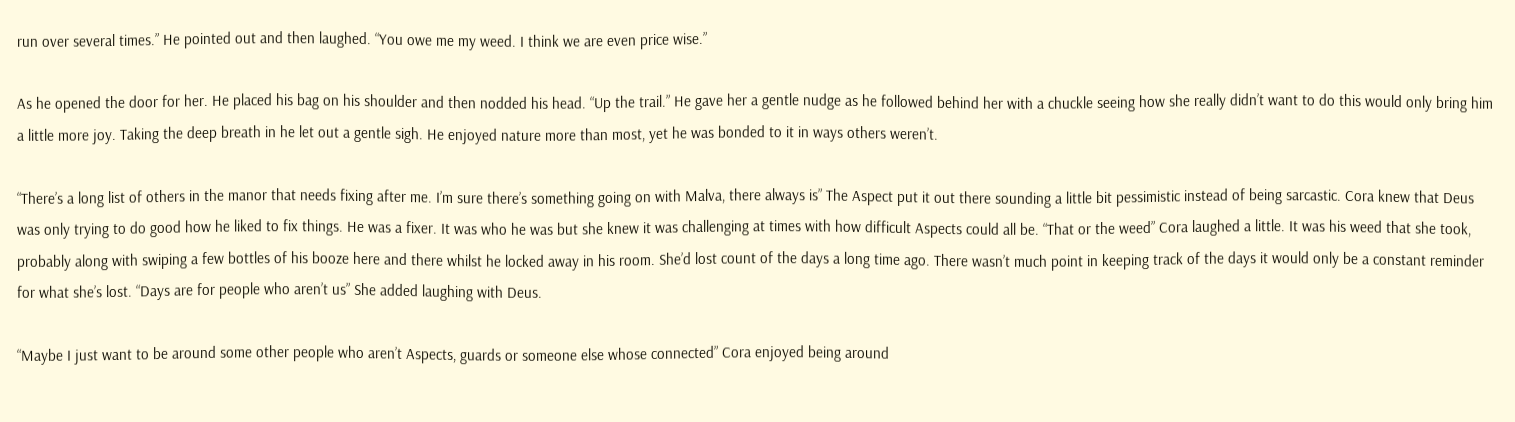run over several times.” He pointed out and then laughed. “You owe me my weed. I think we are even price wise.”

As he opened the door for her. He placed his bag on his shoulder and then nodded his head. “Up the trail.” He gave her a gentle nudge as he followed behind her with a chuckle seeing how she really didn’t want to do this would only bring him a little more joy. Taking the deep breath in he let out a gentle sigh. He enjoyed nature more than most, yet he was bonded to it in ways others weren’t.

“There’s a long list of others in the manor that needs fixing after me. I’m sure there’s something going on with Malva, there always is” The Aspect put it out there sounding a little bit pessimistic instead of being sarcastic. Cora knew that Deus was only trying to do good how he liked to fix things. He was a fixer. It was who he was but she knew it was challenging at times with how difficult Aspects could all be. “That or the weed” Cora laughed a little. It was his weed that she took, probably along with swiping a few bottles of his booze here and there whilst he locked away in his room. She’d lost count of the days a long time ago. There wasn’t much point in keeping track of the days it would only be a constant reminder for what she’s lost. “Days are for people who aren’t us” She added laughing with Deus.

“Maybe I just want to be around some other people who aren’t Aspects, guards or someone else whose connected” Cora enjoyed being around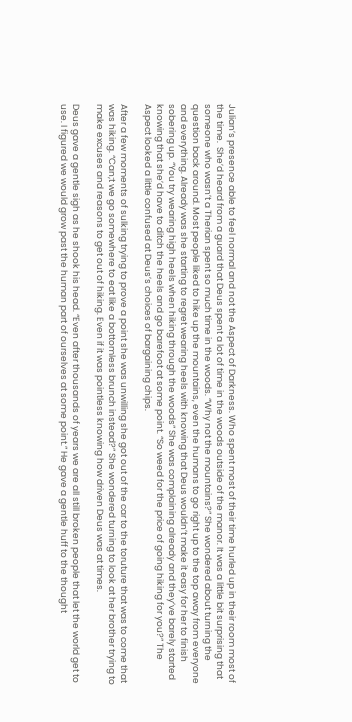Julian’s presence able to feel normal and not the Aspect of Darkness. Who spent most of their time hurled up in their room most of the time.  She’d heard from a guard that Deus spent a lot of time in the woods outside of the manor. It was a little bit surprising that someone who wasn’t a Therian spent so much time in the woods. “Why not the mountains?” She wondered about turning the question back around. Most people liked to hike up the mountains, even the humans to go right up to the top away from everyone and everything. Already was she starting to regret wearing heels with knowing that Deus wouldn’t make it easy for her to finish sobering up. “You try wearing high heels when hiking through the woods” She was complaining already and they’ve barely started knowing that she’d have to ditch the heels and go barefoot at some point. “So weed for the price of going hiking for you?” The Aspect looked a little confused at Deus’s choices of bargaining chips.

After a few moments of sulking trying to prove a point she was unwilling she got out of the car to the toruture that was to come that was hiking. “Can;t we go somewhere to eat like a bottomless brunch instead?” She wondered turning to look at her brother trying to make excuses and reasons to get out of hiking. Even if it was pointless knowing how driven Deus was at times.

Deus gave a gentle sigh as he shook his head. “Even after thousands of years we are all still broken people that let the world get to use. I figured we would grow past the human part of ourselves at some point.” He gave a gentle huff to the thought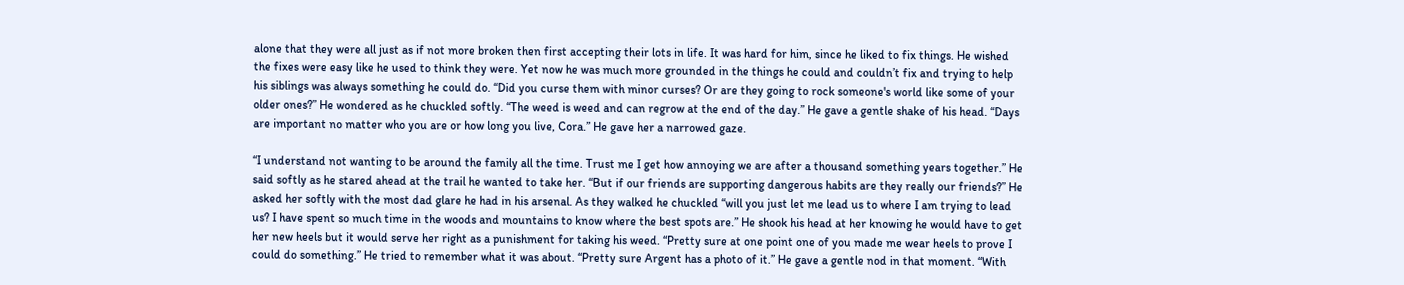alone that they were all just as if not more broken then first accepting their lots in life. It was hard for him, since he liked to fix things. He wished the fixes were easy like he used to think they were. Yet now he was much more grounded in the things he could and couldn’t fix and trying to help his siblings was always something he could do. “Did you curse them with minor curses? Or are they going to rock someone's world like some of your older ones?” He wondered as he chuckled softly. “The weed is weed and can regrow at the end of the day.” He gave a gentle shake of his head. “Days are important no matter who you are or how long you live, Cora.” He gave her a narrowed gaze.

“I understand not wanting to be around the family all the time. Trust me I get how annoying we are after a thousand something years together.” He said softly as he stared ahead at the trail he wanted to take her. “But if our friends are supporting dangerous habits are they really our friends?” He asked her softly with the most dad glare he had in his arsenal. As they walked he chuckled “will you just let me lead us to where I am trying to lead us? I have spent so much time in the woods and mountains to know where the best spots are.” He shook his head at her knowing he would have to get her new heels but it would serve her right as a punishment for taking his weed. “Pretty sure at one point one of you made me wear heels to prove I could do something.” He tried to remember what it was about. “Pretty sure Argent has a photo of it.” He gave a gentle nod in that moment. “With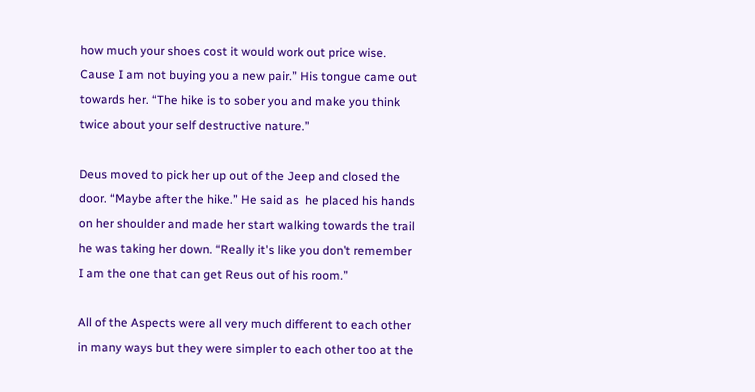how much your shoes cost it would work out price wise. Cause I am not buying you a new pair.” His tongue came out towards her. “The hike is to sober you and make you think twice about your self destructive nature.”

Deus moved to pick her up out of the Jeep and closed the door. “Maybe after the hike.” He said as  he placed his hands on her shoulder and made her start walking towards the trail he was taking her down. “Really it's like you don’t remember I am the one that can get Reus out of his room.”

All of the Aspects were all very much different to each other in many ways but they were simpler to each other too at the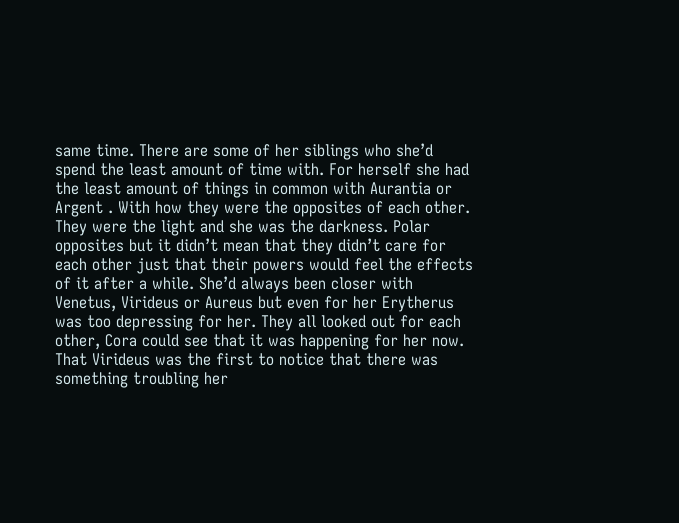same time. There are some of her siblings who she’d spend the least amount of time with. For herself she had the least amount of things in common with Aurantia or Argent . With how they were the opposites of each other. They were the light and she was the darkness. Polar opposites but it didn’t mean that they didn’t care for each other just that their powers would feel the effects of it after a while. She’d always been closer with Venetus, Virideus or Aureus but even for her Erytherus was too depressing for her. They all looked out for each other, Cora could see that it was happening for her now. That Virideus was the first to notice that there was something troubling her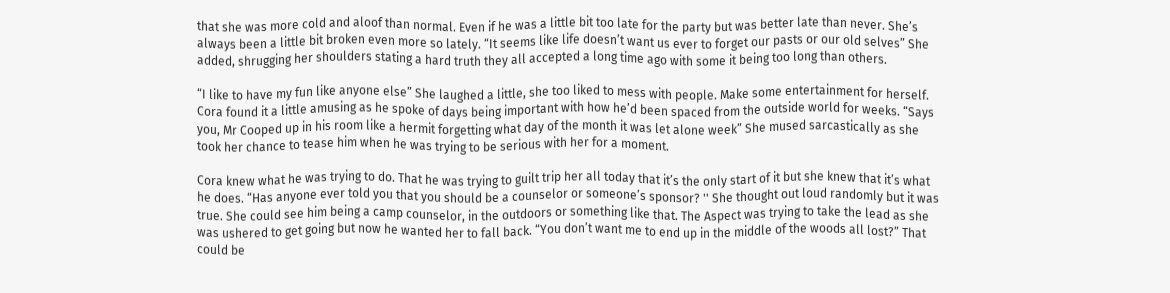that she was more cold and aloof than normal. Even if he was a little bit too late for the party but was better late than never. She’s always been a little bit broken even more so lately. “It seems like life doesn’t want us ever to forget our pasts or our old selves” She added, shrugging her shoulders stating a hard truth they all accepted a long time ago with some it being too long than others.

“I like to have my fun like anyone else” She laughed a little, she too liked to mess with people. Make some entertainment for herself. Cora found it a little amusing as he spoke of days being important with how he’d been spaced from the outside world for weeks. “Says you, Mr Cooped up in his room like a hermit forgetting what day of the month it was let alone week” She mused sarcastically as she took her chance to tease him when he was trying to be serious with her for a moment.

Cora knew what he was trying to do. That he was trying to guilt trip her all today that it’s the only start of it but she knew that it’s what he does. “Has anyone ever told you that you should be a counselor or someone’s sponsor? '' She thought out loud randomly but it was true. She could see him being a camp counselor, in the outdoors or something like that. The Aspect was trying to take the lead as she was ushered to get going but now he wanted her to fall back. “You don’t want me to end up in the middle of the woods all lost?” That could be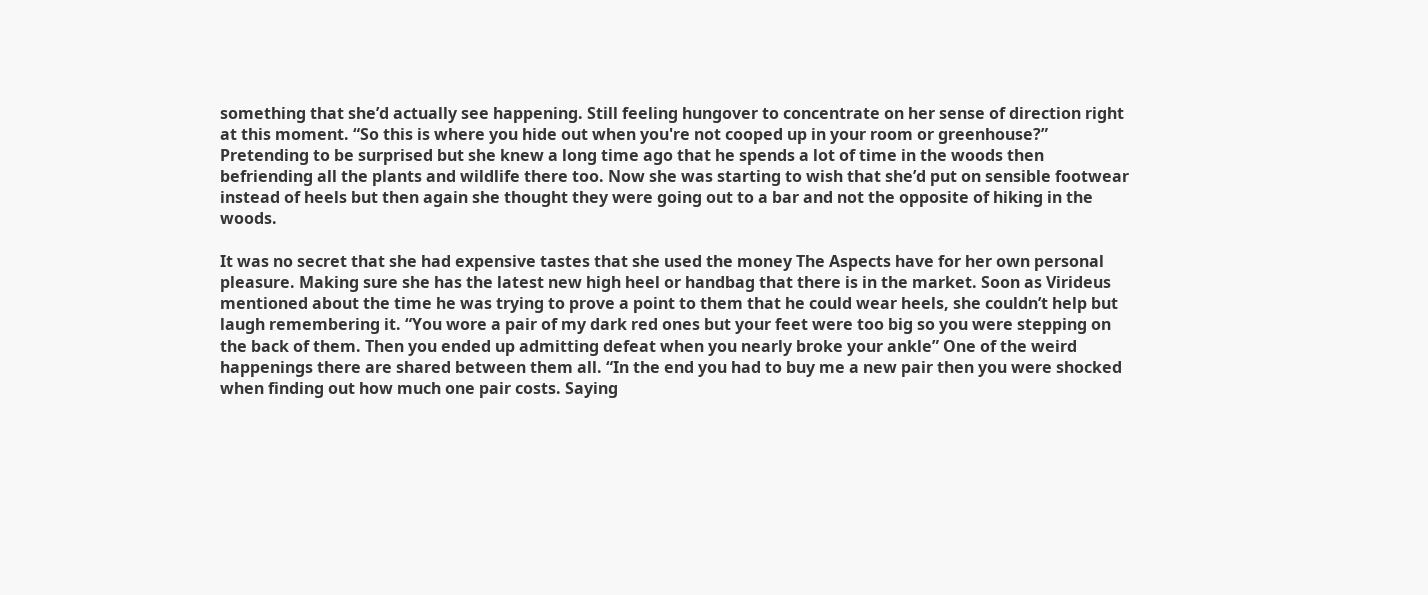something that she’d actually see happening. Still feeling hungover to concentrate on her sense of direction right at this moment. “So this is where you hide out when you're not cooped up in your room or greenhouse?” Pretending to be surprised but she knew a long time ago that he spends a lot of time in the woods then befriending all the plants and wildlife there too. Now she was starting to wish that she’d put on sensible footwear instead of heels but then again she thought they were going out to a bar and not the opposite of hiking in the woods.

It was no secret that she had expensive tastes that she used the money The Aspects have for her own personal pleasure. Making sure she has the latest new high heel or handbag that there is in the market. Soon as Virideus mentioned about the time he was trying to prove a point to them that he could wear heels, she couldn’t help but laugh remembering it. “You wore a pair of my dark red ones but your feet were too big so you were stepping on the back of them. Then you ended up admitting defeat when you nearly broke your ankle” One of the weird happenings there are shared between them all. “In the end you had to buy me a new pair then you were shocked when finding out how much one pair costs. Saying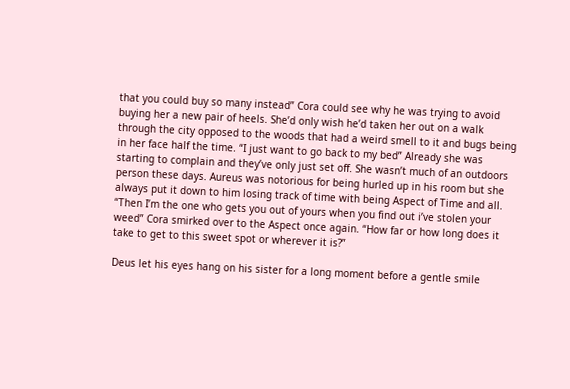that you could buy so many instead” Cora could see why he was trying to avoid buying her a new pair of heels. She’d only wish he’d taken her out on a walk through the city opposed to the woods that had a weird smell to it and bugs being in her face half the time. “I just want to go back to my bed” Already she was starting to complain and they’ve only just set off. She wasn’t much of an outdoors person these days. Aureus was notorious for being hurled up in his room but she always put it down to him losing track of time with being Aspect of Time and all. “Then I’m the one who gets you out of yours when you find out i’ve stolen your weed” Cora smirked over to the Aspect once again. “How far or how long does it take to get to this sweet spot or wherever it is?”

Deus let his eyes hang on his sister for a long moment before a gentle smile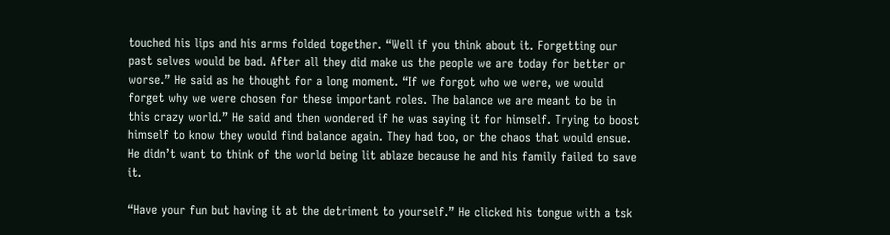touched his lips and his arms folded together. “Well if you think about it. Forgetting our past selves would be bad. After all they did make us the people we are today for better or worse.” He said as he thought for a long moment. “If we forgot who we were, we would forget why we were chosen for these important roles. The balance we are meant to be in this crazy world.” He said and then wondered if he was saying it for himself. Trying to boost himself to know they would find balance again. They had too, or the chaos that would ensue. He didn’t want to think of the world being lit ablaze because he and his family failed to save it.

“Have your fun but having it at the detriment to yourself.” He clicked his tongue with a tsk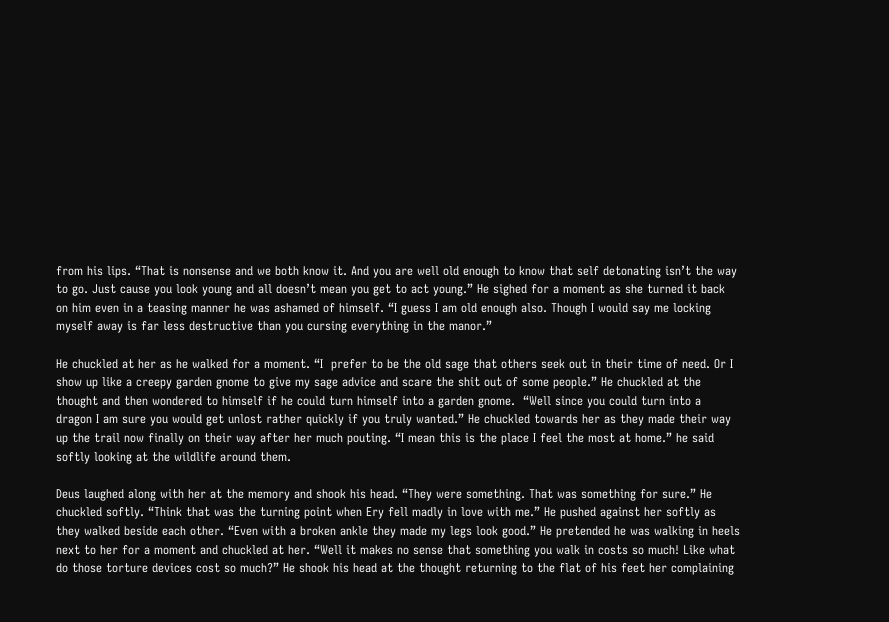from his lips. “That is nonsense and we both know it. And you are well old enough to know that self detonating isn’t the way to go. Just cause you look young and all doesn’t mean you get to act young.” He sighed for a moment as she turned it back on him even in a teasing manner he was ashamed of himself. “I guess I am old enough also. Though I would say me locking myself away is far less destructive than you cursing everything in the manor.”

He chuckled at her as he walked for a moment. “I  prefer to be the old sage that others seek out in their time of need. Or I show up like a creepy garden gnome to give my sage advice and scare the shit out of some people.” He chuckled at the thought and then wondered to himself if he could turn himself into a garden gnome.  “Well since you could turn into a dragon I am sure you would get unlost rather quickly if you truly wanted.” He chuckled towards her as they made their way up the trail now finally on their way after her much pouting. “I mean this is the place I feel the most at home.” he said softly looking at the wildlife around them.

Deus laughed along with her at the memory and shook his head. “They were something. That was something for sure.” He chuckled softly. “Think that was the turning point when Ery fell madly in love with me.” He pushed against her softly as they walked beside each other. “Even with a broken ankle they made my legs look good.” He pretended he was walking in heels next to her for a moment and chuckled at her. “Well it makes no sense that something you walk in costs so much! Like what do those torture devices cost so much?” He shook his head at the thought returning to the flat of his feet her complaining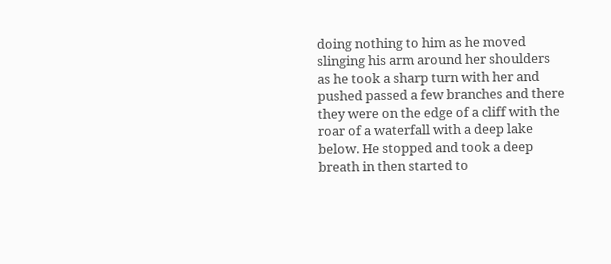doing nothing to him as he moved slinging his arm around her shoulders as he took a sharp turn with her and pushed passed a few branches and there they were on the edge of a cliff with the roar of a waterfall with a deep lake below. He stopped and took a deep breath in then started to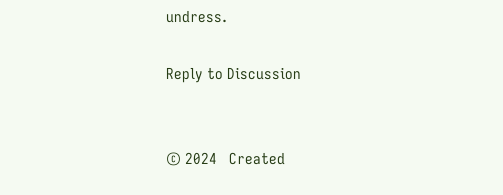undress.

Reply to Discussion


© 2024   Created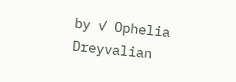by ✓ Ophelia Dreyvalian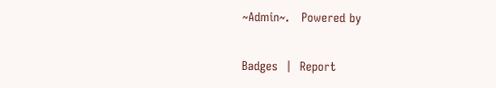~Admin~.   Powered by

Badges  |  Report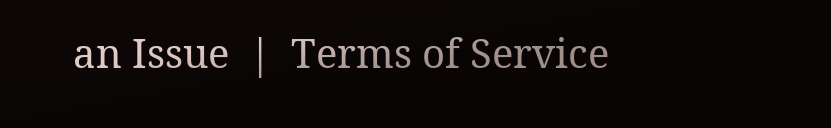an Issue  |  Terms of Service